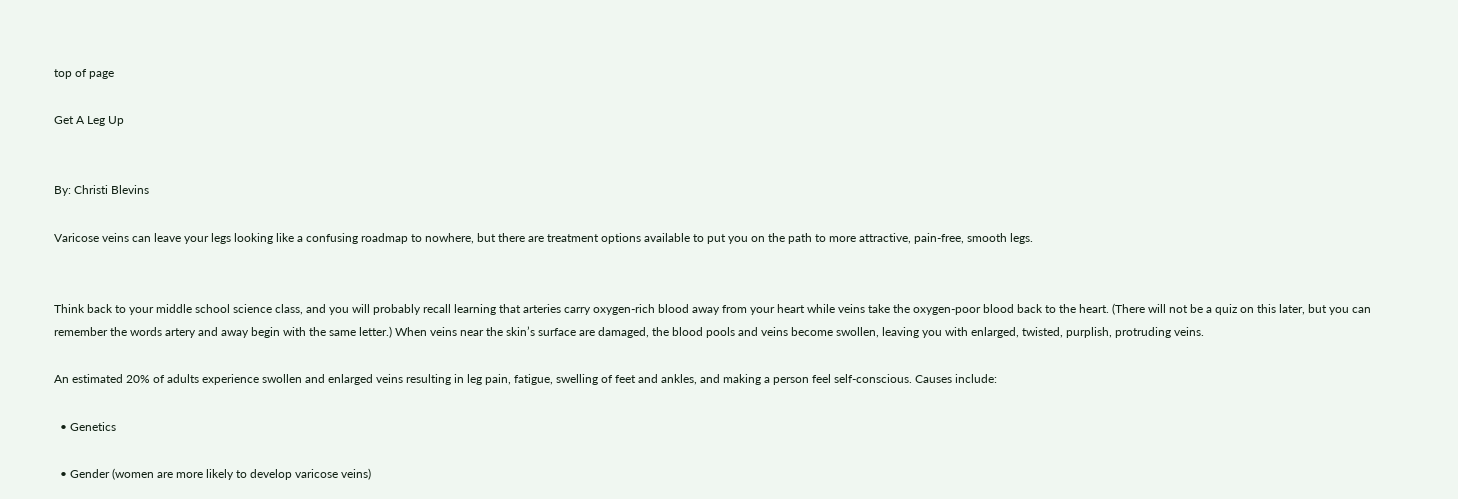top of page

Get A Leg Up


By: Christi Blevins

Varicose veins can leave your legs looking like a confusing roadmap to nowhere, but there are treatment options available to put you on the path to more attractive, pain-free, smooth legs.


Think back to your middle school science class, and you will probably recall learning that arteries carry oxygen-rich blood away from your heart while veins take the oxygen-poor blood back to the heart. (There will not be a quiz on this later, but you can remember the words artery and away begin with the same letter.) When veins near the skin’s surface are damaged, the blood pools and veins become swollen, leaving you with enlarged, twisted, purplish, protruding veins.

An estimated 20% of adults experience swollen and enlarged veins resulting in leg pain, fatigue, swelling of feet and ankles, and making a person feel self-conscious. Causes include:

  • Genetics

  • Gender (women are more likely to develop varicose veins)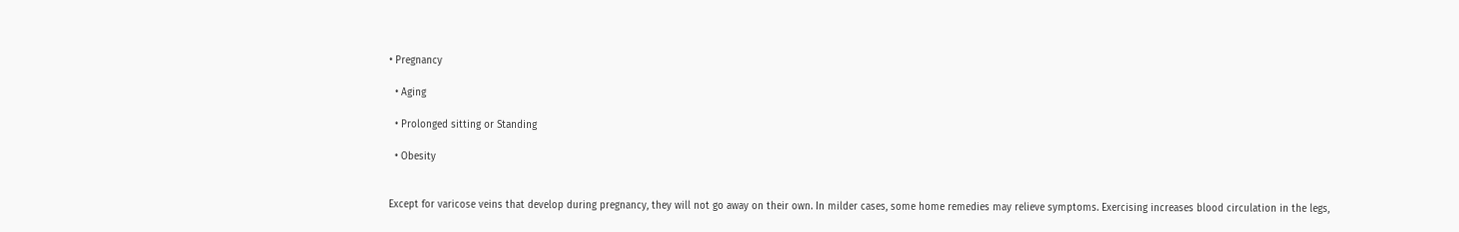• Pregnancy

  • Aging

  • Prolonged sitting or Standing

  • Obesity


Except for varicose veins that develop during pregnancy, they will not go away on their own. In milder cases, some home remedies may relieve symptoms. Exercising increases blood circulation in the legs,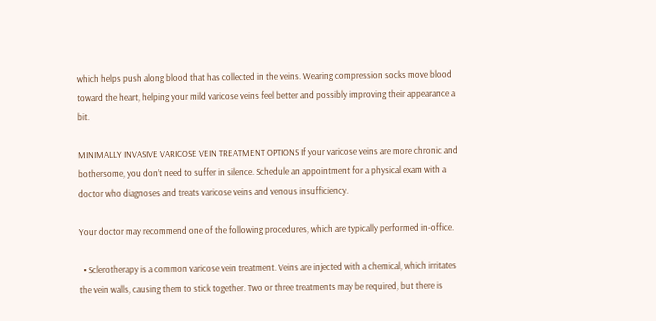which helps push along blood that has collected in the veins. Wearing compression socks move blood toward the heart, helping your mild varicose veins feel better and possibly improving their appearance a bit.

MINIMALLY INVASIVE VARICOSE VEIN TREATMENT OPTIONS If your varicose veins are more chronic and bothersome, you don’t need to suffer in silence. Schedule an appointment for a physical exam with a doctor who diagnoses and treats varicose veins and venous insufficiency.

Your doctor may recommend one of the following procedures, which are typically performed in-office.

  • Sclerotherapy is a common varicose vein treatment. Veins are injected with a chemical, which irritates the vein walls, causing them to stick together. Two or three treatments may be required, but there is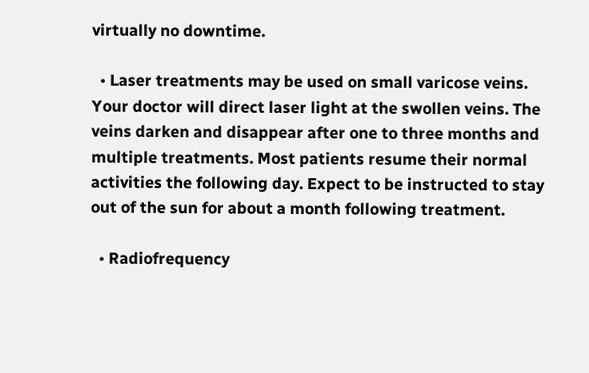virtually no downtime.

  • Laser treatments may be used on small varicose veins. Your doctor will direct laser light at the swollen veins. The veins darken and disappear after one to three months and multiple treatments. Most patients resume their normal activities the following day. Expect to be instructed to stay out of the sun for about a month following treatment.

  • Radiofrequency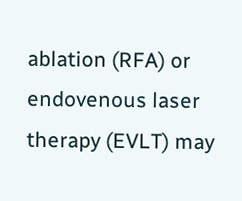ablation (RFA) or endovenous laser therapy (EVLT) may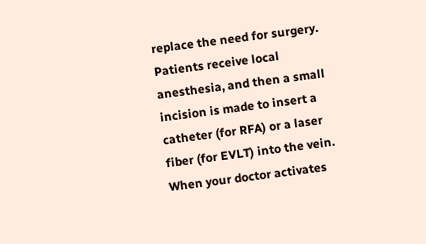replace the need for surgery. Patients receive local anesthesia, and then a small incision is made to insert a catheter (for RFA) or a laser fiber (for EVLT) into the vein. When your doctor activates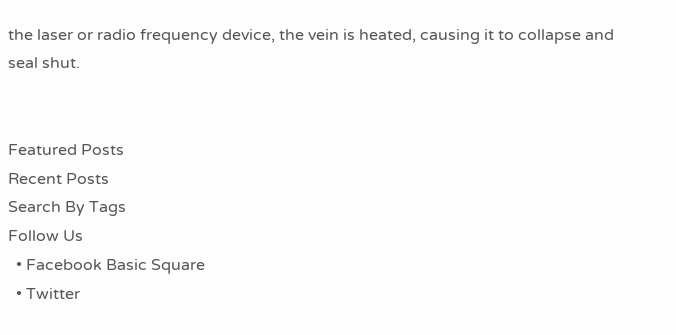the laser or radio frequency device, the vein is heated, causing it to collapse and seal shut.


Featured Posts
Recent Posts
Search By Tags
Follow Us
  • Facebook Basic Square
  • Twitter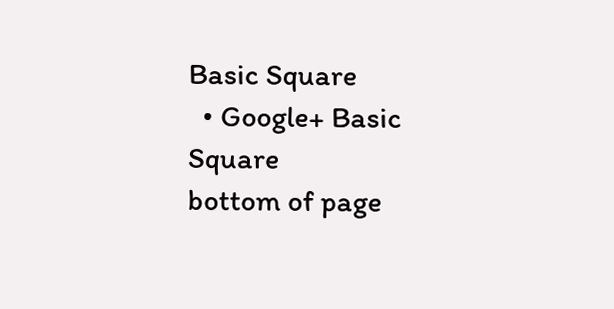Basic Square
  • Google+ Basic Square
bottom of page